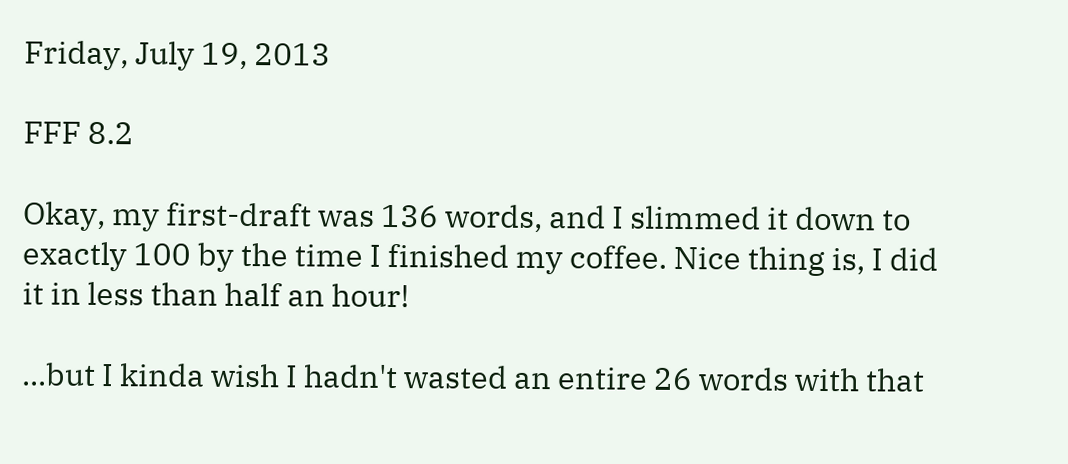Friday, July 19, 2013

FFF 8.2

Okay, my first-draft was 136 words, and I slimmed it down to exactly 100 by the time I finished my coffee. Nice thing is, I did it in less than half an hour!

...but I kinda wish I hadn't wasted an entire 26 words with that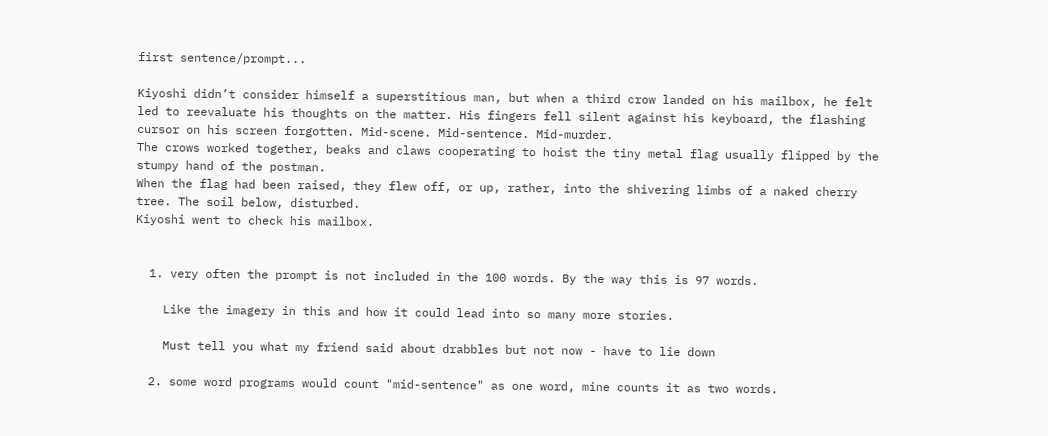first sentence/prompt...

Kiyoshi didn’t consider himself a superstitious man, but when a third crow landed on his mailbox, he felt led to reevaluate his thoughts on the matter. His fingers fell silent against his keyboard, the flashing cursor on his screen forgotten. Mid-scene. Mid-sentence. Mid-murder.
The crows worked together, beaks and claws cooperating to hoist the tiny metal flag usually flipped by the stumpy hand of the postman.
When the flag had been raised, they flew off, or up, rather, into the shivering limbs of a naked cherry tree. The soil below, disturbed.
Kiyoshi went to check his mailbox.


  1. very often the prompt is not included in the 100 words. By the way this is 97 words.

    Like the imagery in this and how it could lead into so many more stories.

    Must tell you what my friend said about drabbles but not now - have to lie down

  2. some word programs would count "mid-sentence" as one word, mine counts it as two words.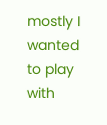mostly I wanted to play with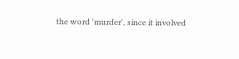the word 'murder', since it involved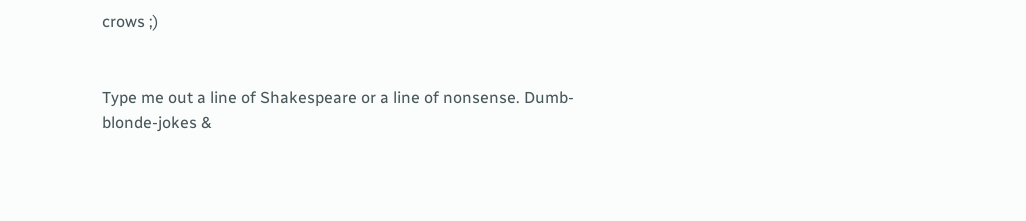crows ;)


Type me out a line of Shakespeare or a line of nonsense. Dumb-blonde-jokes &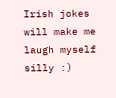Irish jokes will make me laugh myself silly :)